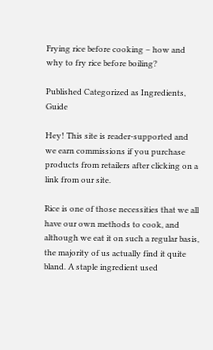Frying rice before cooking – how and why to fry rice before boiling?

Published Categorized as Ingredients, Guide

Hey! This site is reader-supported and we earn commissions if you purchase products from retailers after clicking on a link from our site.

Rice is one of those necessities that we all have our own methods to cook, and although we eat it on such a regular basis, the majority of us actually find it quite bland. A staple ingredient used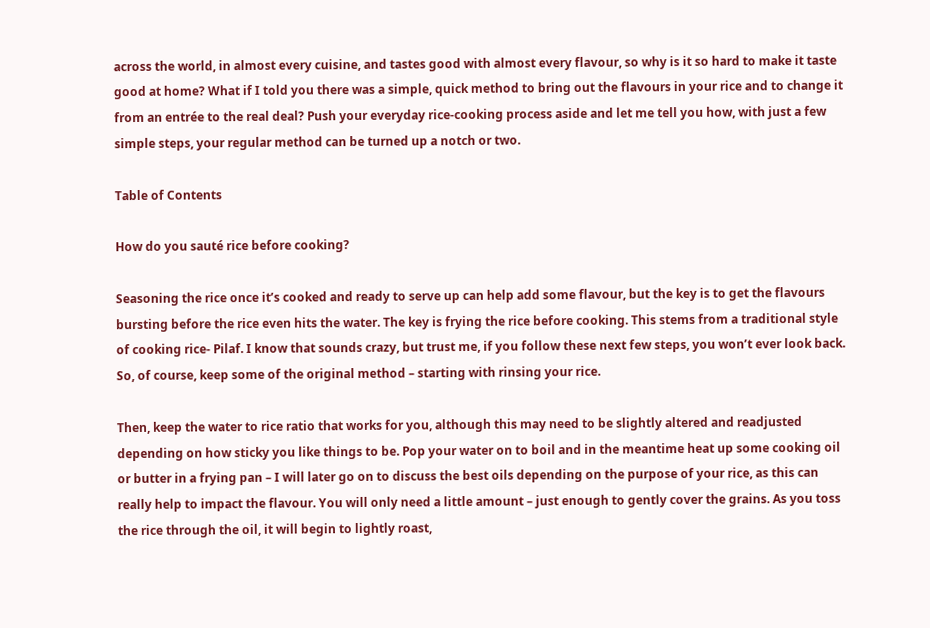across the world, in almost every cuisine, and tastes good with almost every flavour, so why is it so hard to make it taste good at home? What if I told you there was a simple, quick method to bring out the flavours in your rice and to change it from an entrée to the real deal? Push your everyday rice-cooking process aside and let me tell you how, with just a few simple steps, your regular method can be turned up a notch or two.

Table of Contents

How do you sauté rice before cooking?

Seasoning the rice once it’s cooked and ready to serve up can help add some flavour, but the key is to get the flavours bursting before the rice even hits the water. The key is frying the rice before cooking. This stems from a traditional style of cooking rice- Pilaf. I know that sounds crazy, but trust me, if you follow these next few steps, you won’t ever look back. So, of course, keep some of the original method – starting with rinsing your rice.

Then, keep the water to rice ratio that works for you, although this may need to be slightly altered and readjusted depending on how sticky you like things to be. Pop your water on to boil and in the meantime heat up some cooking oil or butter in a frying pan – I will later go on to discuss the best oils depending on the purpose of your rice, as this can really help to impact the flavour. You will only need a little amount – just enough to gently cover the grains. As you toss the rice through the oil, it will begin to lightly roast,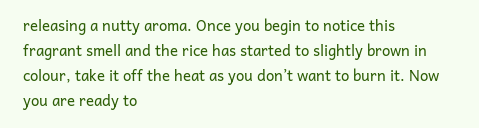releasing a nutty aroma. Once you begin to notice this fragrant smell and the rice has started to slightly brown in colour, take it off the heat as you don’t want to burn it. Now you are ready to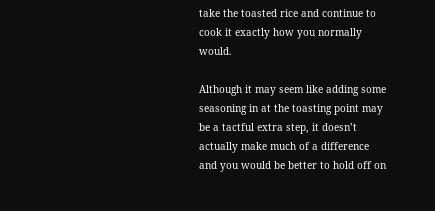take the toasted rice and continue to cook it exactly how you normally would.

Although it may seem like adding some seasoning in at the toasting point may be a tactful extra step, it doesn’t actually make much of a difference and you would be better to hold off on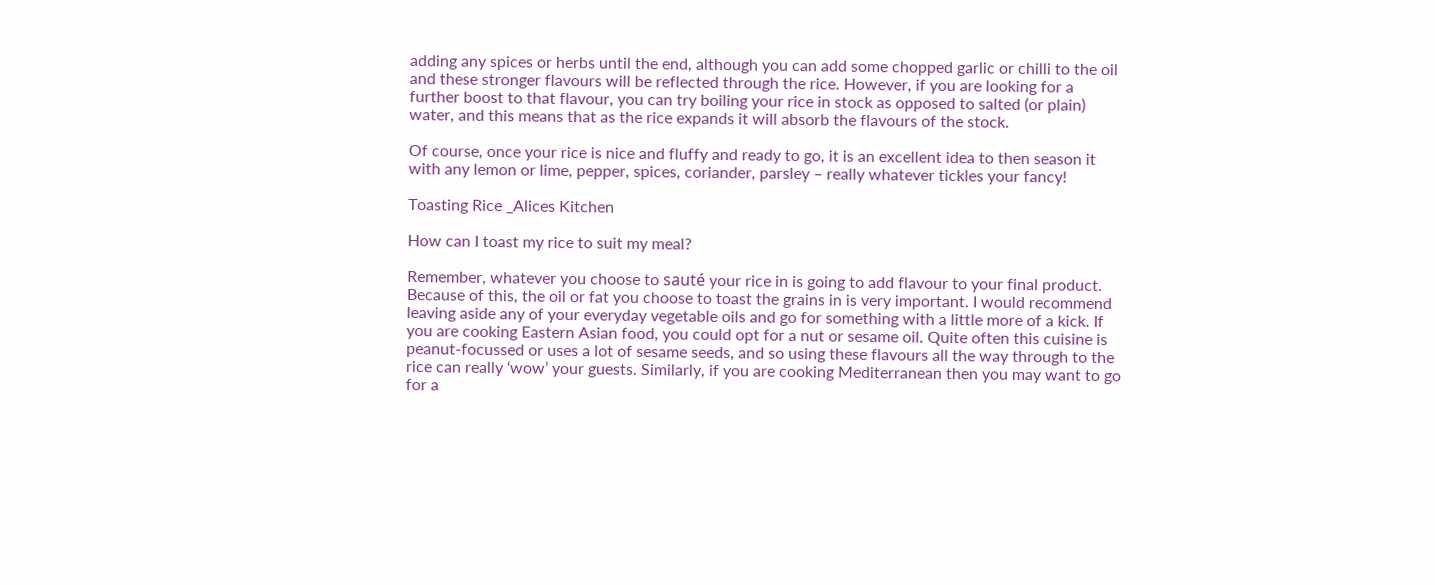adding any spices or herbs until the end, although you can add some chopped garlic or chilli to the oil and these stronger flavours will be reflected through the rice. However, if you are looking for a further boost to that flavour, you can try boiling your rice in stock as opposed to salted (or plain) water, and this means that as the rice expands it will absorb the flavours of the stock.

Of course, once your rice is nice and fluffy and ready to go, it is an excellent idea to then season it with any lemon or lime, pepper, spices, coriander, parsley – really whatever tickles your fancy!

Toasting Rice _Alices Kitchen

How can I toast my rice to suit my meal?

Remember, whatever you choose to sauté your rice in is going to add flavour to your final product. Because of this, the oil or fat you choose to toast the grains in is very important. I would recommend leaving aside any of your everyday vegetable oils and go for something with a little more of a kick. If you are cooking Eastern Asian food, you could opt for a nut or sesame oil. Quite often this cuisine is peanut-focussed or uses a lot of sesame seeds, and so using these flavours all the way through to the rice can really ‘wow’ your guests. Similarly, if you are cooking Mediterranean then you may want to go for a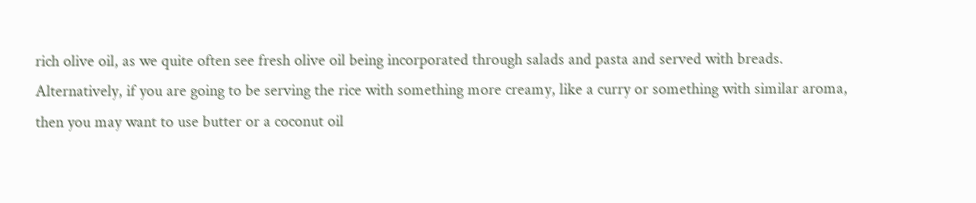rich olive oil, as we quite often see fresh olive oil being incorporated through salads and pasta and served with breads. Alternatively, if you are going to be serving the rice with something more creamy, like a curry or something with similar aroma, then you may want to use butter or a coconut oil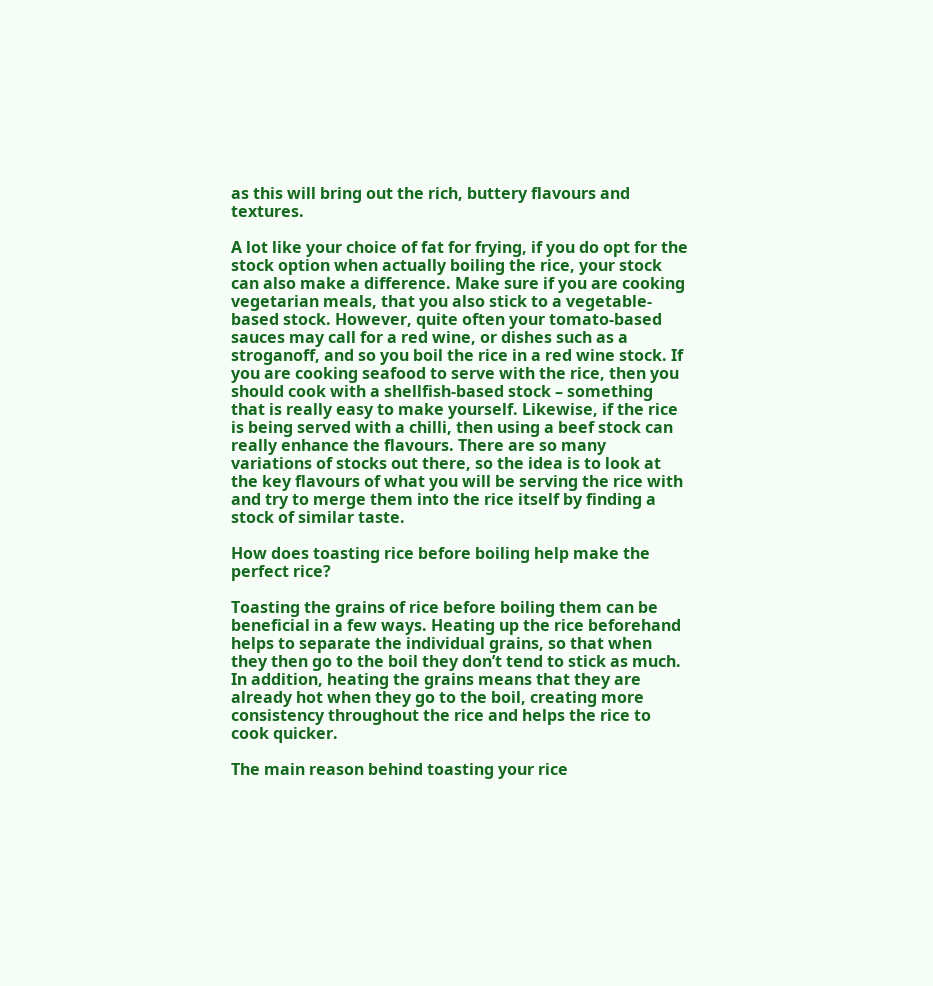as this will bring out the rich, buttery flavours and textures.

A lot like your choice of fat for frying, if you do opt for the stock option when actually boiling the rice, your stock can also make a difference. Make sure if you are cooking vegetarian meals, that you also stick to a vegetable-based stock. However, quite often your tomato-based sauces may call for a red wine, or dishes such as a stroganoff, and so you boil the rice in a red wine stock. If you are cooking seafood to serve with the rice, then you should cook with a shellfish-based stock – something that is really easy to make yourself. Likewise, if the rice is being served with a chilli, then using a beef stock can really enhance the flavours. There are so many variations of stocks out there, so the idea is to look at the key flavours of what you will be serving the rice with and try to merge them into the rice itself by finding a stock of similar taste.

How does toasting rice before boiling help make the perfect rice?

Toasting the grains of rice before boiling them can be beneficial in a few ways. Heating up the rice beforehand helps to separate the individual grains, so that when they then go to the boil they don’t tend to stick as much. In addition, heating the grains means that they are already hot when they go to the boil, creating more consistency throughout the rice and helps the rice to cook quicker.

The main reason behind toasting your rice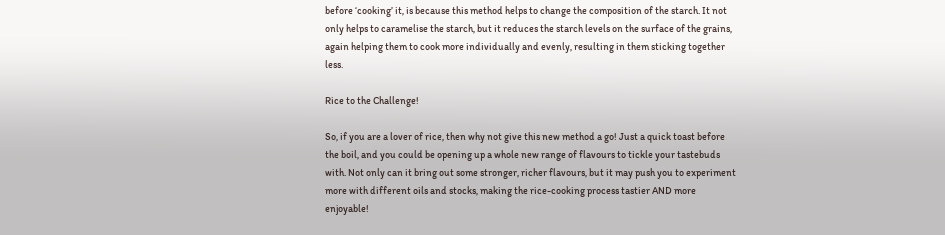before ‘cooking’ it, is because this method helps to change the composition of the starch. It not only helps to caramelise the starch, but it reduces the starch levels on the surface of the grains, again helping them to cook more individually and evenly, resulting in them sticking together less.

Rice to the Challenge!

So, if you are a lover of rice, then why not give this new method a go! Just a quick toast before the boil, and you could be opening up a whole new range of flavours to tickle your tastebuds with. Not only can it bring out some stronger, richer flavours, but it may push you to experiment more with different oils and stocks, making the rice-cooking process tastier AND more enjoyable!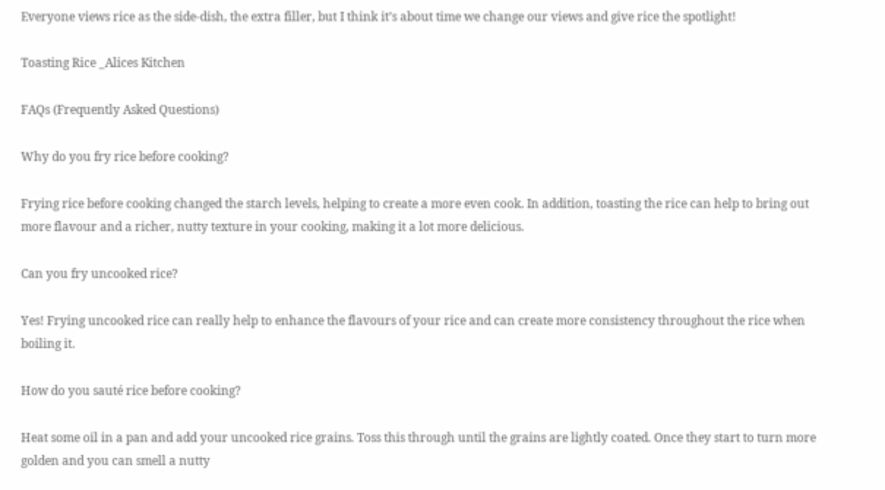Everyone views rice as the side-dish, the extra filler, but I think it’s about time we change our views and give rice the spotlight!

Toasting Rice _Alices Kitchen

FAQs (Frequently Asked Questions)

Why do you fry rice before cooking?

Frying rice before cooking changed the starch levels, helping to create a more even cook. In addition, toasting the rice can help to bring out more flavour and a richer, nutty texture in your cooking, making it a lot more delicious.

Can you fry uncooked rice?

Yes! Frying uncooked rice can really help to enhance the flavours of your rice and can create more consistency throughout the rice when boiling it.

How do you sauté rice before cooking?

Heat some oil in a pan and add your uncooked rice grains. Toss this through until the grains are lightly coated. Once they start to turn more golden and you can smell a nutty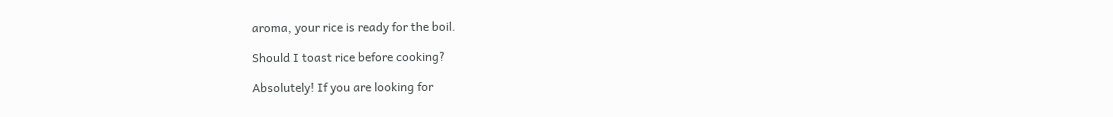aroma, your rice is ready for the boil.

Should I toast rice before cooking?

Absolutely! If you are looking for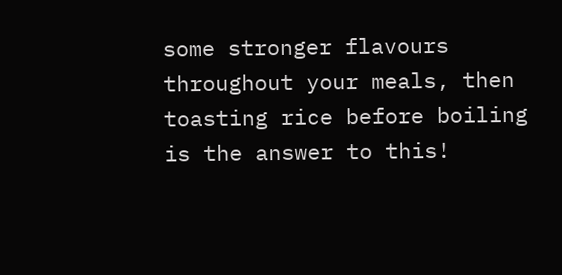some stronger flavours throughout your meals, then toasting rice before boiling is the answer to this!